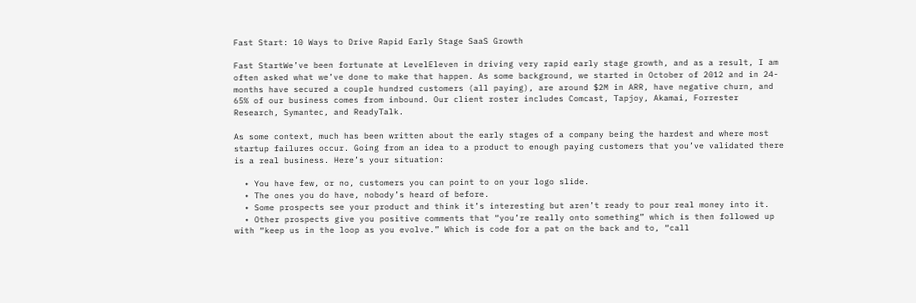Fast Start: 10 Ways to Drive Rapid Early Stage SaaS Growth

Fast StartWe’ve been fortunate at LevelEleven in driving very rapid early stage growth, and as a result, I am often asked what we’ve done to make that happen. As some background, we started in October of 2012 and in 24-months have secured a couple hundred customers (all paying), are around $2M in ARR, have negative churn, and 65% of our business comes from inbound. Our client roster includes Comcast, Tapjoy, Akamai, Forrester Research, Symantec, and ReadyTalk.

As some context, much has been written about the early stages of a company being the hardest and where most startup failures occur. Going from an idea to a product to enough paying customers that you’ve validated there is a real business. Here’s your situation:

  • You have few, or no, customers you can point to on your logo slide.
  • The ones you do have, nobody’s heard of before.
  • Some prospects see your product and think it’s interesting but aren’t ready to pour real money into it.
  • Other prospects give you positive comments that “you’re really onto something” which is then followed up with “keep us in the loop as you evolve.” Which is code for a pat on the back and to, “call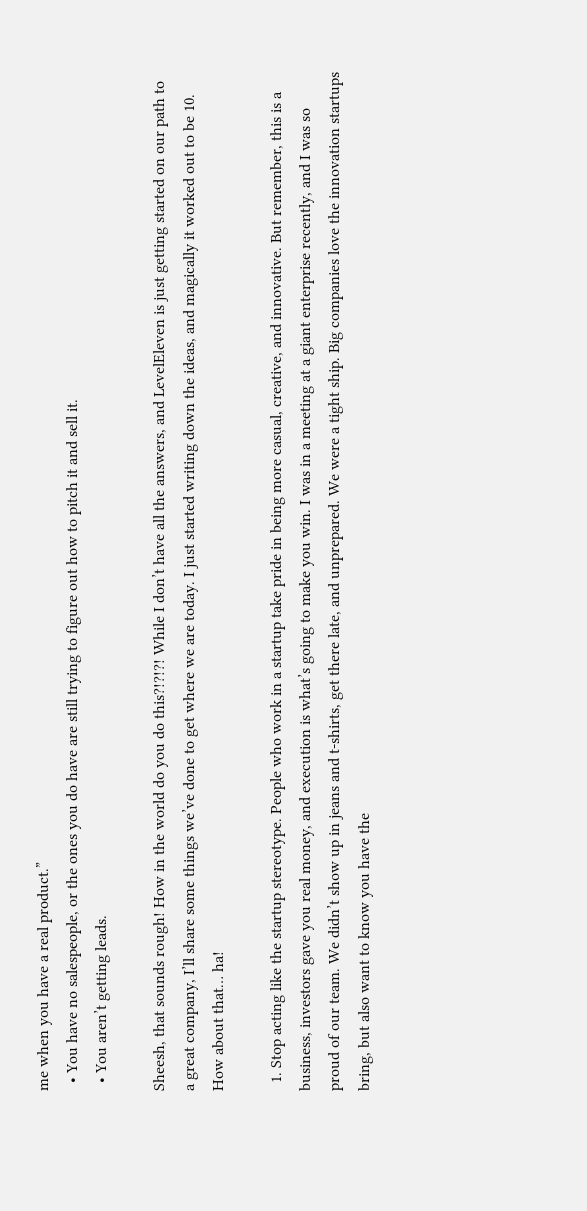me when you have a real product.”
  • You have no salespeople, or the ones you do have are still trying to figure out how to pitch it and sell it.
  • You aren’t getting leads.

Sheesh, that sounds rough! How in the world do you do this?!?!?! While I don’t have all the answers, and LevelEleven is just getting started on our path to a great company, I’ll share some things we’ve done to get where we are today. I just started writing down the ideas, and magically it worked out to be 10. How about that… ha!

  1. Stop acting like the startup stereotype. People who work in a startup take pride in being more casual, creative, and innovative. But remember, this is a business, investors gave you real money, and execution is what’s going to make you win. I was in a meeting at a giant enterprise recently, and I was so proud of our team. We didn’t show up in jeans and t-shirts, get there late, and unprepared. We were a tight ship. Big companies love the innovation startups bring, but also want to know you have the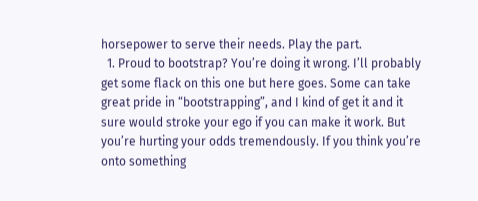horsepower to serve their needs. Play the part.
  1. Proud to bootstrap? You’re doing it wrong. I’ll probably get some flack on this one but here goes. Some can take great pride in “bootstrapping”, and I kind of get it and it sure would stroke your ego if you can make it work. But you’re hurting your odds tremendously. If you think you’re onto something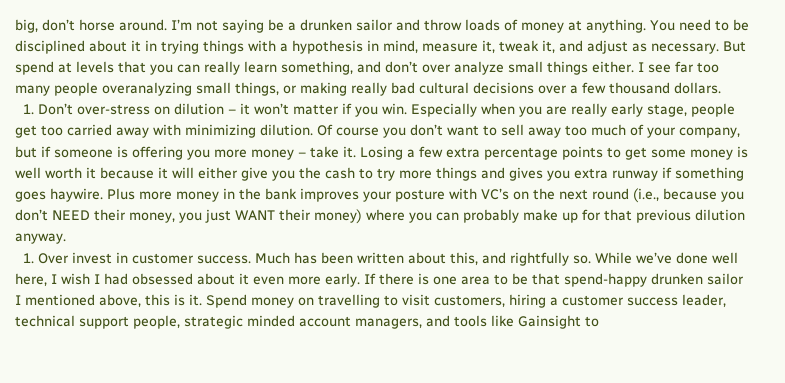big, don’t horse around. I’m not saying be a drunken sailor and throw loads of money at anything. You need to be disciplined about it in trying things with a hypothesis in mind, measure it, tweak it, and adjust as necessary. But spend at levels that you can really learn something, and don’t over analyze small things either. I see far too many people overanalyzing small things, or making really bad cultural decisions over a few thousand dollars.
  1. Don’t over-stress on dilution – it won’t matter if you win. Especially when you are really early stage, people get too carried away with minimizing dilution. Of course you don’t want to sell away too much of your company, but if someone is offering you more money – take it. Losing a few extra percentage points to get some money is well worth it because it will either give you the cash to try more things and gives you extra runway if something goes haywire. Plus more money in the bank improves your posture with VC’s on the next round (i.e., because you don’t NEED their money, you just WANT their money) where you can probably make up for that previous dilution anyway.
  1. Over invest in customer success. Much has been written about this, and rightfully so. While we’ve done well here, I wish I had obsessed about it even more early. If there is one area to be that spend-happy drunken sailor I mentioned above, this is it. Spend money on travelling to visit customers, hiring a customer success leader, technical support people, strategic minded account managers, and tools like Gainsight to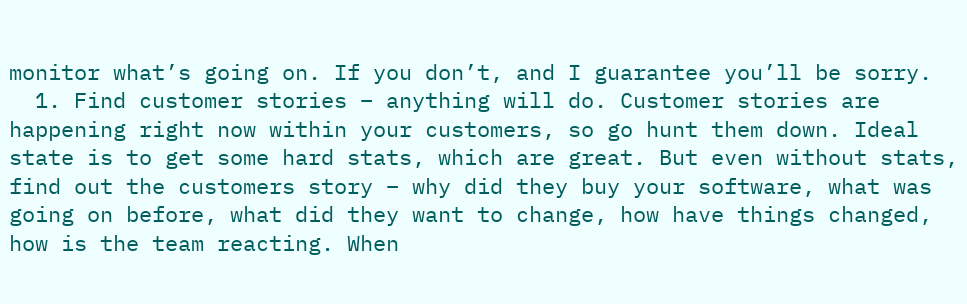monitor what’s going on. If you don’t, and I guarantee you’ll be sorry.
  1. Find customer stories – anything will do. Customer stories are happening right now within your customers, so go hunt them down. Ideal state is to get some hard stats, which are great. But even without stats, find out the customers story – why did they buy your software, what was going on before, what did they want to change, how have things changed, how is the team reacting. When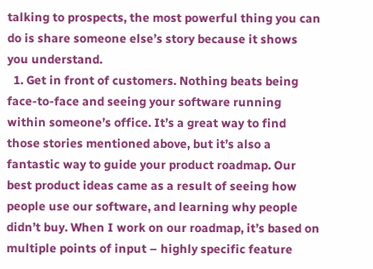talking to prospects, the most powerful thing you can do is share someone else’s story because it shows you understand.
  1. Get in front of customers. Nothing beats being face-to-face and seeing your software running within someone’s office. It’s a great way to find those stories mentioned above, but it’s also a fantastic way to guide your product roadmap. Our best product ideas came as a result of seeing how people use our software, and learning why people didn’t buy. When I work on our roadmap, it’s based on multiple points of input – highly specific feature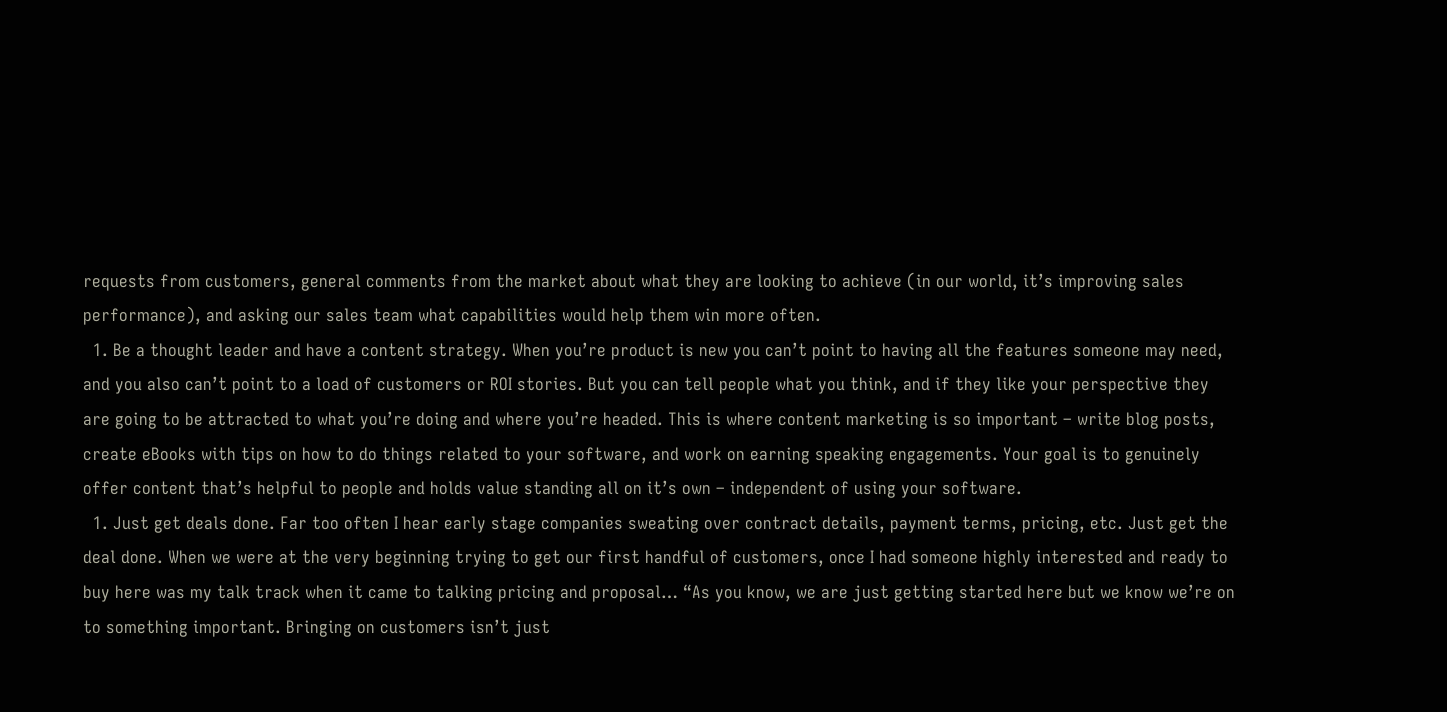requests from customers, general comments from the market about what they are looking to achieve (in our world, it’s improving sales performance), and asking our sales team what capabilities would help them win more often.
  1. Be a thought leader and have a content strategy. When you’re product is new you can’t point to having all the features someone may need, and you also can’t point to a load of customers or ROI stories. But you can tell people what you think, and if they like your perspective they are going to be attracted to what you’re doing and where you’re headed. This is where content marketing is so important – write blog posts, create eBooks with tips on how to do things related to your software, and work on earning speaking engagements. Your goal is to genuinely offer content that’s helpful to people and holds value standing all on it’s own – independent of using your software.
  1. Just get deals done. Far too often I hear early stage companies sweating over contract details, payment terms, pricing, etc. Just get the deal done. When we were at the very beginning trying to get our first handful of customers, once I had someone highly interested and ready to buy here was my talk track when it came to talking pricing and proposal… “As you know, we are just getting started here but we know we’re on to something important. Bringing on customers isn’t just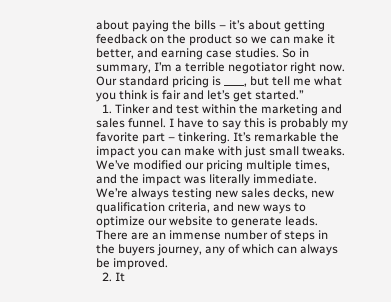about paying the bills – it’s about getting feedback on the product so we can make it better, and earning case studies. So in summary, I’m a terrible negotiator right now. Our standard pricing is ____, but tell me what you think is fair and let’s get started.”
  1. Tinker and test within the marketing and sales funnel. I have to say this is probably my favorite part – tinkering. It’s remarkable the impact you can make with just small tweaks. We’ve modified our pricing multiple times, and the impact was literally immediate. We’re always testing new sales decks, new qualification criteria, and new ways to optimize our website to generate leads. There are an immense number of steps in the buyers journey, any of which can always be improved.
  2. It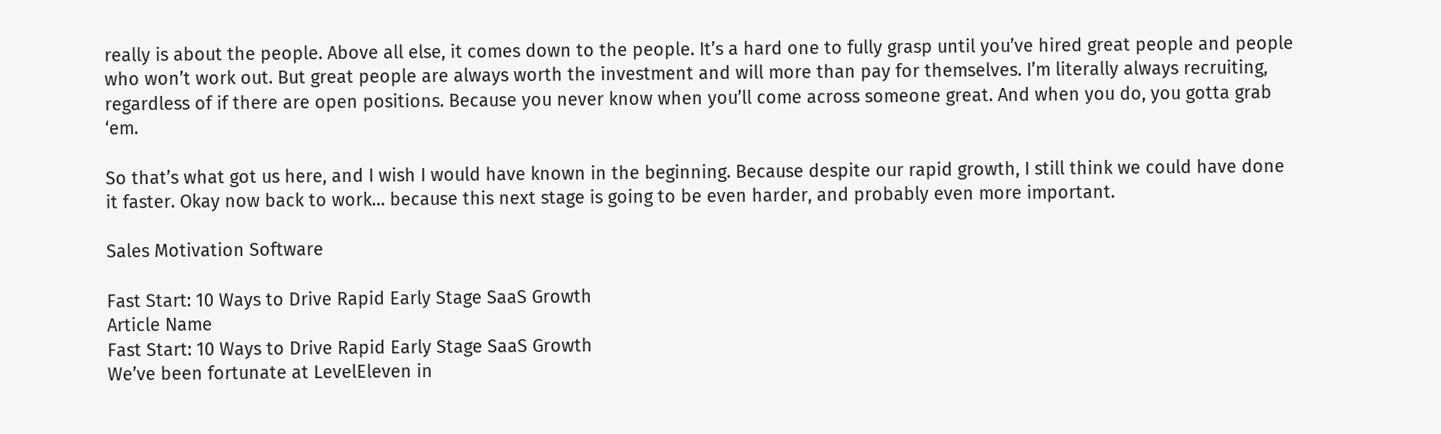really is about the people. Above all else, it comes down to the people. It’s a hard one to fully grasp until you’ve hired great people and people who won’t work out. But great people are always worth the investment and will more than pay for themselves. I’m literally always recruiting, regardless of if there are open positions. Because you never know when you’ll come across someone great. And when you do, you gotta grab ‘em.

So that’s what got us here, and I wish I would have known in the beginning. Because despite our rapid growth, I still think we could have done it faster. Okay now back to work… because this next stage is going to be even harder, and probably even more important.

Sales Motivation Software

Fast Start: 10 Ways to Drive Rapid Early Stage SaaS Growth
Article Name
Fast Start: 10 Ways to Drive Rapid Early Stage SaaS Growth
We’ve been fortunate at LevelEleven in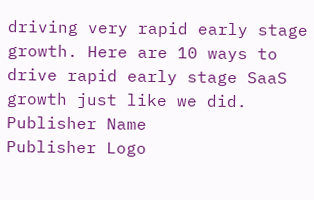driving very rapid early stage growth. Here are 10 ways to drive rapid early stage SaaS growth just like we did.
Publisher Name
Publisher Logo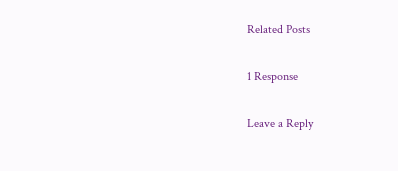Related Posts

1 Response

Leave a Reply